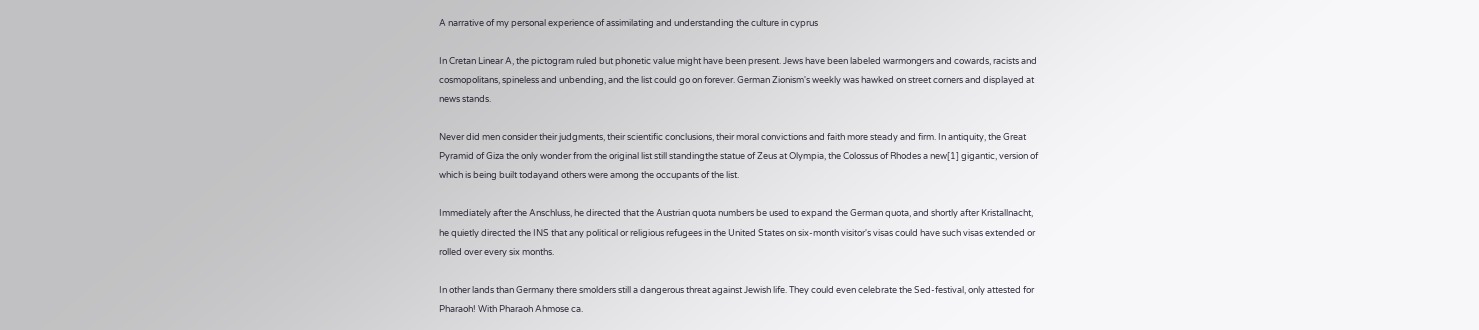A narrative of my personal experience of assimilating and understanding the culture in cyprus

In Cretan Linear A, the pictogram ruled but phonetic value might have been present. Jews have been labeled warmongers and cowards, racists and cosmopolitans, spineless and unbending, and the list could go on forever. German Zionism's weekly was hawked on street corners and displayed at news stands.

Never did men consider their judgments, their scientific conclusions, their moral convictions and faith more steady and firm. In antiquity, the Great Pyramid of Giza the only wonder from the original list still standingthe statue of Zeus at Olympia, the Colossus of Rhodes a new[1] gigantic, version of which is being built todayand others were among the occupants of the list.

Immediately after the Anschluss, he directed that the Austrian quota numbers be used to expand the German quota, and shortly after Kristallnacht, he quietly directed the INS that any political or religious refugees in the United States on six-month visitor's visas could have such visas extended or rolled over every six months.

In other lands than Germany there smolders still a dangerous threat against Jewish life. They could even celebrate the Sed-festival, only attested for Pharaoh! With Pharaoh Ahmose ca.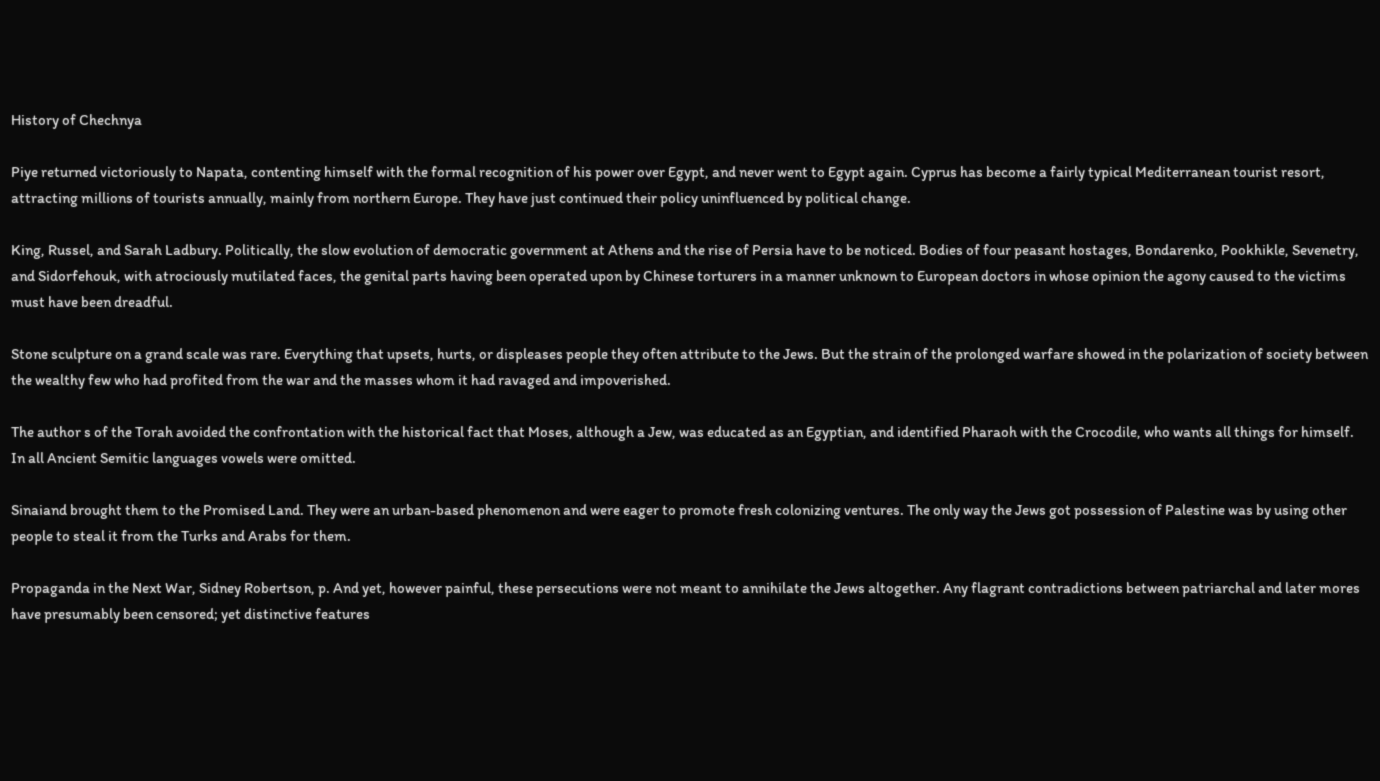History of Chechnya

Piye returned victoriously to Napata, contenting himself with the formal recognition of his power over Egypt, and never went to Egypt again. Cyprus has become a fairly typical Mediterranean tourist resort, attracting millions of tourists annually, mainly from northern Europe. They have just continued their policy uninfluenced by political change.

King, Russel, and Sarah Ladbury. Politically, the slow evolution of democratic government at Athens and the rise of Persia have to be noticed. Bodies of four peasant hostages, Bondarenko, Pookhikle, Sevenetry, and Sidorfehouk, with atrociously mutilated faces, the genital parts having been operated upon by Chinese torturers in a manner unknown to European doctors in whose opinion the agony caused to the victims must have been dreadful.

Stone sculpture on a grand scale was rare. Everything that upsets, hurts, or displeases people they often attribute to the Jews. But the strain of the prolonged warfare showed in the polarization of society between the wealthy few who had profited from the war and the masses whom it had ravaged and impoverished.

The author s of the Torah avoided the confrontation with the historical fact that Moses, although a Jew, was educated as an Egyptian, and identified Pharaoh with the Crocodile, who wants all things for himself. In all Ancient Semitic languages vowels were omitted.

Sinaiand brought them to the Promised Land. They were an urban-based phenomenon and were eager to promote fresh colonizing ventures. The only way the Jews got possession of Palestine was by using other people to steal it from the Turks and Arabs for them.

Propaganda in the Next War, Sidney Robertson, p. And yet, however painful, these persecutions were not meant to annihilate the Jews altogether. Any flagrant contradictions between patriarchal and later mores have presumably been censored; yet distinctive features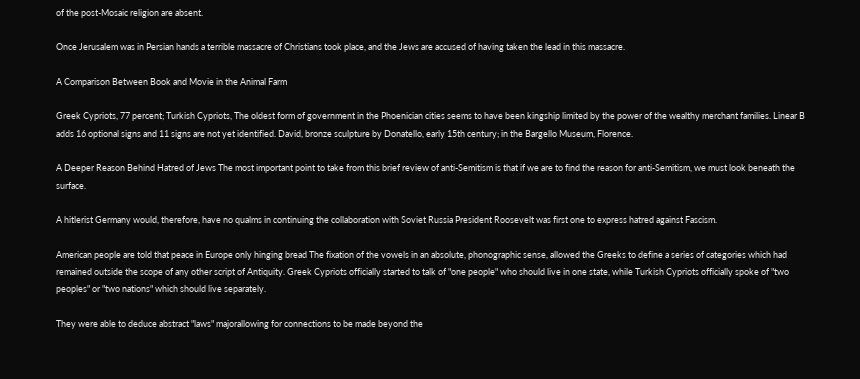of the post-Mosaic religion are absent.

Once Jerusalem was in Persian hands a terrible massacre of Christians took place, and the Jews are accused of having taken the lead in this massacre.

A Comparison Between Book and Movie in the Animal Farm

Greek Cypriots, 77 percent; Turkish Cypriots, The oldest form of government in the Phoenician cities seems to have been kingship limited by the power of the wealthy merchant families. Linear B adds 16 optional signs and 11 signs are not yet identified. David, bronze sculpture by Donatello, early 15th century; in the Bargello Museum, Florence.

A Deeper Reason Behind Hatred of Jews The most important point to take from this brief review of anti-Semitism is that if we are to find the reason for anti-Semitism, we must look beneath the surface.

A hitlerist Germany would, therefore, have no qualms in continuing the collaboration with Soviet Russia President Roosevelt was first one to express hatred against Fascism.

American people are told that peace in Europe only hinging bread The fixation of the vowels in an absolute, phonographic sense, allowed the Greeks to define a series of categories which had remained outside the scope of any other script of Antiquity. Greek Cypriots officially started to talk of "one people" who should live in one state, while Turkish Cypriots officially spoke of "two peoples" or "two nations" which should live separately.

They were able to deduce abstract "laws" majorallowing for connections to be made beyond the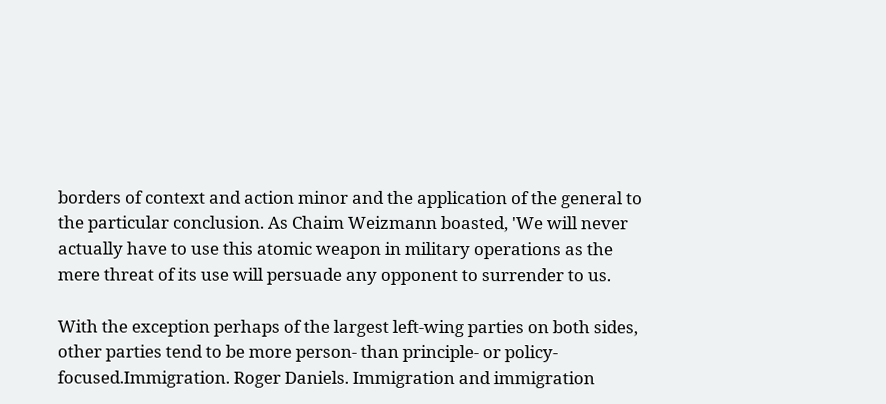borders of context and action minor and the application of the general to the particular conclusion. As Chaim Weizmann boasted, 'We will never actually have to use this atomic weapon in military operations as the mere threat of its use will persuade any opponent to surrender to us.

With the exception perhaps of the largest left-wing parties on both sides, other parties tend to be more person- than principle- or policy-focused.Immigration. Roger Daniels. Immigration and immigration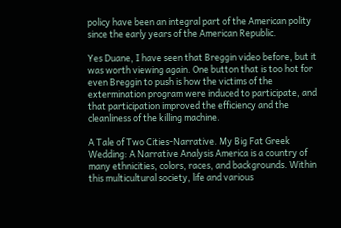policy have been an integral part of the American polity since the early years of the American Republic.

Yes Duane, I have seen that Breggin video before, but it was worth viewing again. One button that is too hot for even Breggin to push is how the victims of the extermination program were induced to participate, and that participation improved the efficiency and the cleanliness of the killing machine.

A Tale of Two Cities-Narrative. My Big Fat Greek Wedding: A Narrative Analysis America is a country of many ethnicities, colors, races, and backgrounds. Within this multicultural society, life and various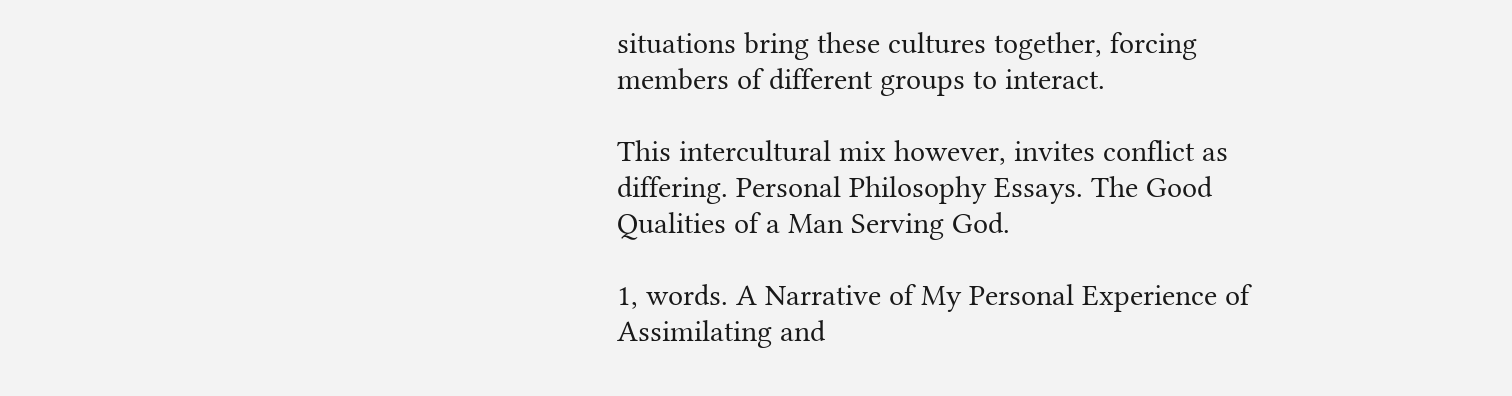situations bring these cultures together, forcing members of different groups to interact.

This intercultural mix however, invites conflict as differing. Personal Philosophy Essays. The Good Qualities of a Man Serving God.

1, words. A Narrative of My Personal Experience of Assimilating and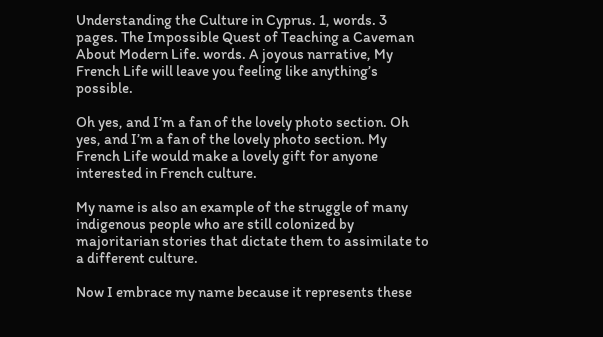Understanding the Culture in Cyprus. 1, words. 3 pages. The Impossible Quest of Teaching a Caveman About Modern Life. words. A joyous narrative, My French Life will leave you feeling like anything’s possible.

Oh yes, and I’m a fan of the lovely photo section. Oh yes, and I’m a fan of the lovely photo section. My French Life would make a lovely gift for anyone interested in French culture.

My name is also an example of the struggle of many indigenous people who are still colonized by majoritarian stories that dictate them to assimilate to a different culture.

Now I embrace my name because it represents these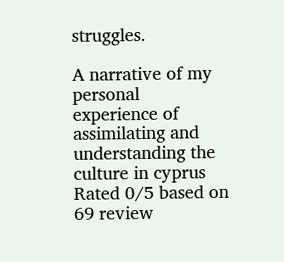struggles.

A narrative of my personal experience of assimilating and understanding the culture in cyprus
Rated 0/5 based on 69 review